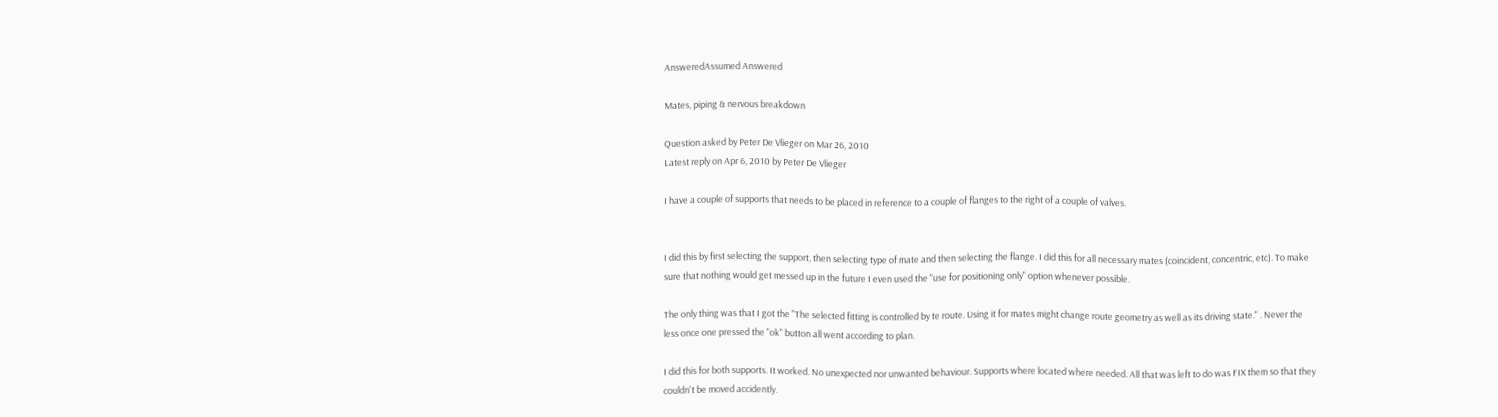AnsweredAssumed Answered

Mates, piping & nervous breakdown

Question asked by Peter De Vlieger on Mar 26, 2010
Latest reply on Apr 6, 2010 by Peter De Vlieger

I have a couple of supports that needs to be placed in reference to a couple of flanges to the right of a couple of valves.


I did this by first selecting the support, then selecting type of mate and then selecting the flange. I did this for all necessary mates (coincident, concentric, etc). To make sure that nothing would get messed up in the future I even used the "use for positioning only" option whenever possible.

The only thing was that I got the "The selected fitting is controlled by te route. Using it for mates might change route geometry as well as its driving state." . Never the less once one pressed the "ok" button all went according to plan.

I did this for both supports. It worked. No unexpected nor unwanted behaviour. Supports where located where needed. All that was left to do was FIX them so that they couldn't be moved accidently.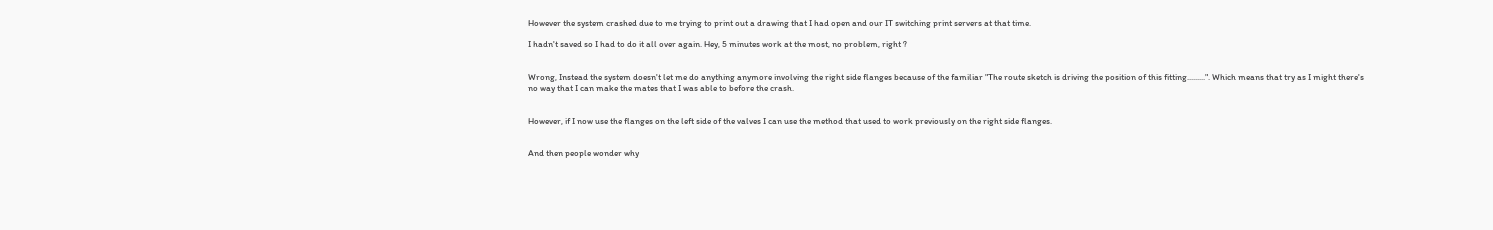However the system crashed due to me trying to print out a drawing that I had open and our IT switching print servers at that time.

I hadn't saved so I had to do it all over again. Hey, 5 minutes work at the most, no problem, right ?


Wrong, Instead the system doesn't let me do anything anymore involving the right side flanges because of the familiar "The route sketch is driving the position of this fitting.........". Which means that try as I might there's no way that I can make the mates that I was able to before the crash.


However, if I now use the flanges on the left side of the valves I can use the method that used to work previously on the right side flanges.


And then people wonder why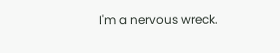I'm a nervous wreck.